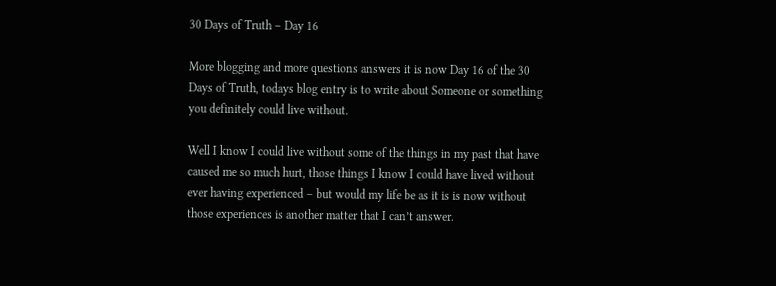30 Days of Truth – Day 16

More blogging and more questions answers it is now Day 16 of the 30 Days of Truth, todays blog entry is to write about Someone or something you definitely could live without.

Well I know I could live without some of the things in my past that have caused me so much hurt, those things I know I could have lived without ever having experienced – but would my life be as it is is now without those experiences is another matter that I can’t answer.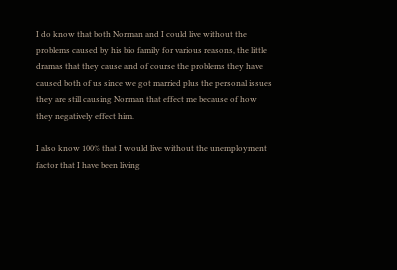I do know that both Norman and I could live without the problems caused by his bio family for various reasons, the little dramas that they cause and of course the problems they have caused both of us since we got married plus the personal issues they are still causing Norman that effect me because of how they negatively effect him.

I also know 100% that I would live without the unemployment factor that I have been living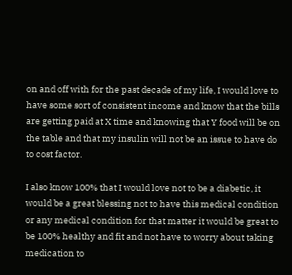on and off with for the past decade of my life, I would love to have some sort of consistent income and know that the bills are getting paid at X time and knowing that Y food will be on the table and that my insulin will not be an issue to have do to cost factor.

I also know 100% that I would love not to be a diabetic, it would be a great blessing not to have this medical condition or any medical condition for that matter it would be great to be 100% healthy and fit and not have to worry about taking medication to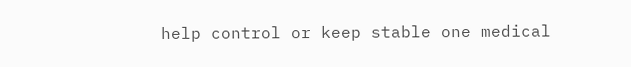help control or keep stable one medical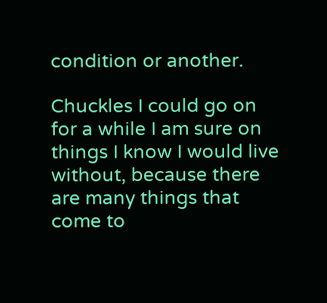condition or another.

Chuckles I could go on for a while I am sure on things I know I would live without, because there are many things that come to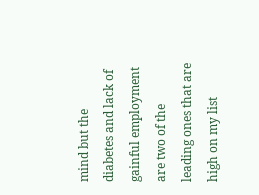mind but the diabetes and lack of gainful employment are two of the leading ones that are high on my list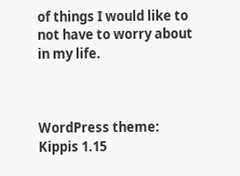of things I would like to not have to worry about in my life.



WordPress theme: Kippis 1.15